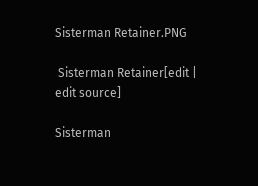Sisterman Retainer.PNG

 Sisterman Retainer[edit | edit source]

Sisterman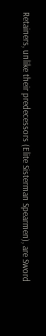Retainers, unlike their predecessors (Elite Sisterman Spearmen), are Sword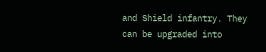and Shield infantry. They can be upgraded into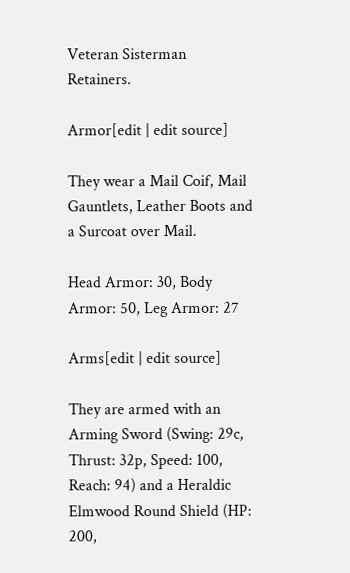Veteran Sisterman Retainers.

Armor[edit | edit source]

They wear a Mail Coif, Mail Gauntlets, Leather Boots and a Surcoat over Mail.

Head Armor: 30, Body Armor: 50, Leg Armor: 27

Arms[edit | edit source]

They are armed with an Arming Sword (Swing: 29c, Thrust: 32p, Speed: 100, Reach: 94) and a Heraldic Elmwood Round Shield (HP: 200,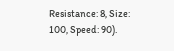Resistance: 8, Size: 100, Speed: 90).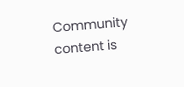Community content is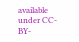available under CC-BY-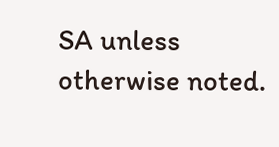SA unless otherwise noted.